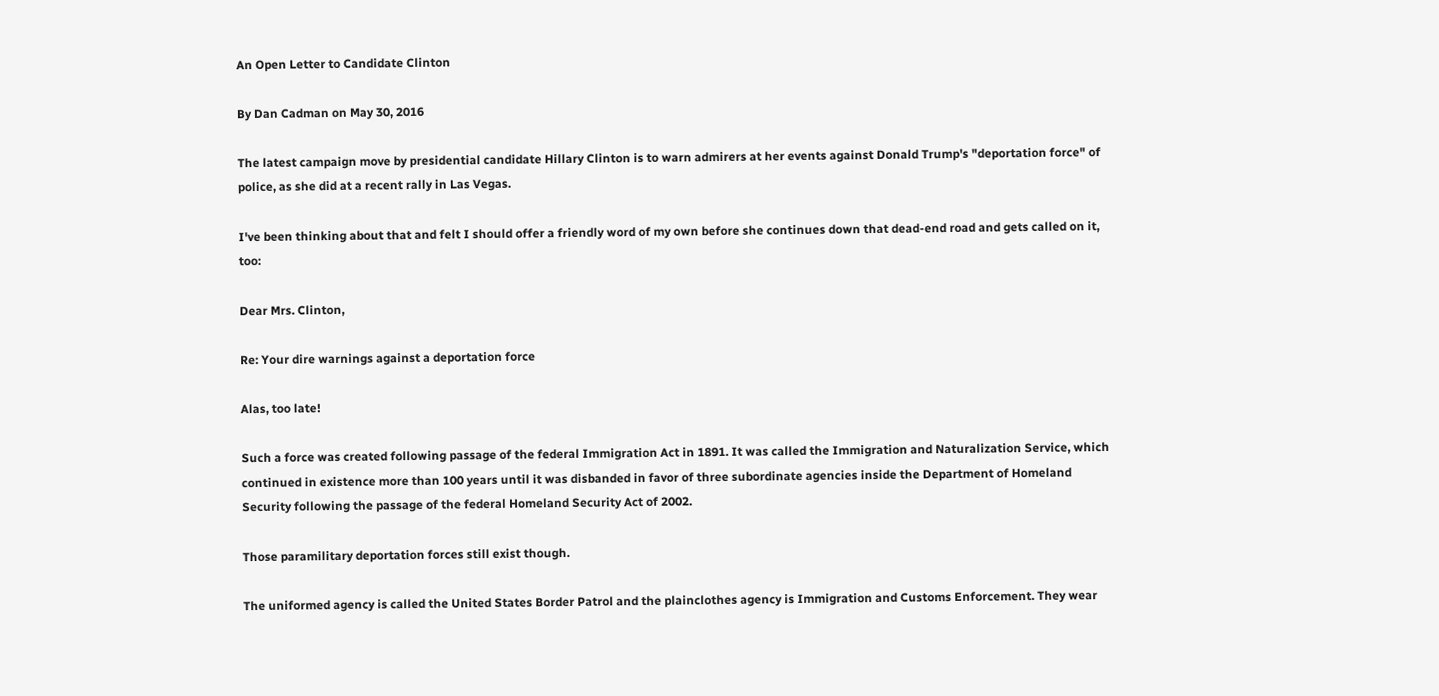An Open Letter to Candidate Clinton

By Dan Cadman on May 30, 2016

The latest campaign move by presidential candidate Hillary Clinton is to warn admirers at her events against Donald Trump's "deportation force" of police, as she did at a recent rally in Las Vegas.

I've been thinking about that and felt I should offer a friendly word of my own before she continues down that dead-end road and gets called on it, too:

Dear Mrs. Clinton,

Re: Your dire warnings against a deportation force

Alas, too late!

Such a force was created following passage of the federal Immigration Act in 1891. It was called the Immigration and Naturalization Service, which continued in existence more than 100 years until it was disbanded in favor of three subordinate agencies inside the Department of Homeland Security following the passage of the federal Homeland Security Act of 2002.

Those paramilitary deportation forces still exist though.

The uniformed agency is called the United States Border Patrol and the plainclothes agency is Immigration and Customs Enforcement. They wear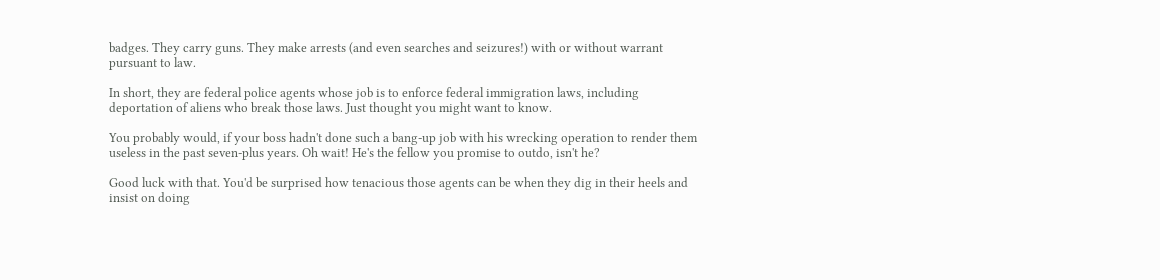badges. They carry guns. They make arrests (and even searches and seizures!) with or without warrant pursuant to law.

In short, they are federal police agents whose job is to enforce federal immigration laws, including deportation of aliens who break those laws. Just thought you might want to know.

You probably would, if your boss hadn't done such a bang-up job with his wrecking operation to render them useless in the past seven-plus years. Oh wait! He's the fellow you promise to outdo, isn't he?

Good luck with that. You'd be surprised how tenacious those agents can be when they dig in their heels and insist on doing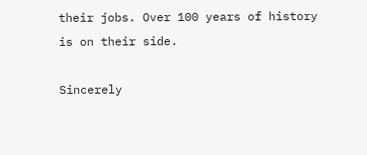their jobs. Over 100 years of history is on their side.

Sincerely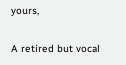yours,

A retired but vocal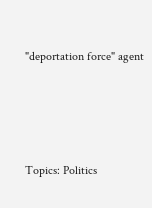"deportation force" agent






Topics: Politics